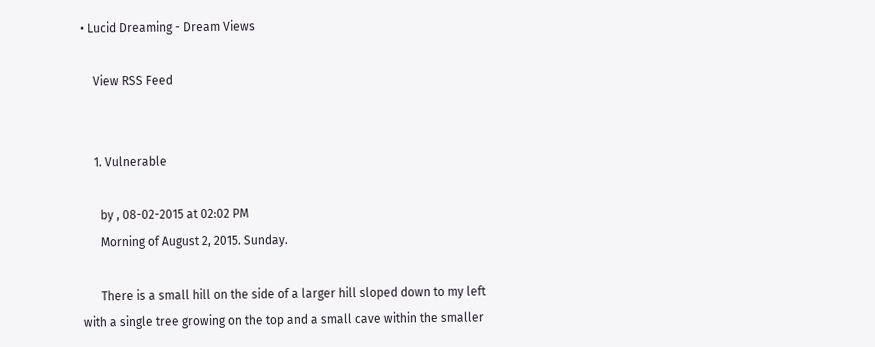• Lucid Dreaming - Dream Views

    View RSS Feed


    1. Vulnerable

      by , 08-02-2015 at 02:02 PM
      Morning of August 2, 2015. Sunday.

      There is a small hill on the side of a larger hill sloped down to my left with a single tree growing on the top and a small cave within the smaller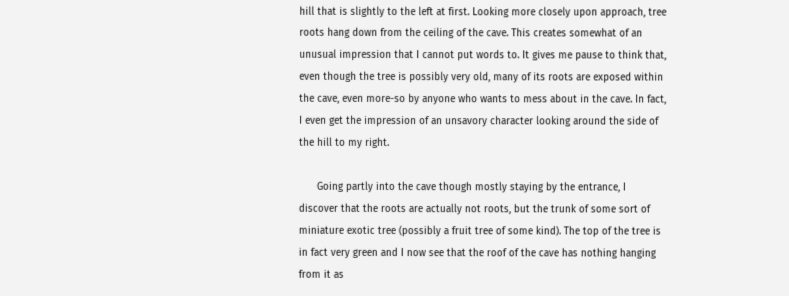hill that is slightly to the left at first. Looking more closely upon approach, tree roots hang down from the ceiling of the cave. This creates somewhat of an unusual impression that I cannot put words to. It gives me pause to think that, even though the tree is possibly very old, many of its roots are exposed within the cave, even more-so by anyone who wants to mess about in the cave. In fact, I even get the impression of an unsavory character looking around the side of the hill to my right.

      Going partly into the cave though mostly staying by the entrance, I discover that the roots are actually not roots, but the trunk of some sort of miniature exotic tree (possibly a fruit tree of some kind). The top of the tree is in fact very green and I now see that the roof of the cave has nothing hanging from it as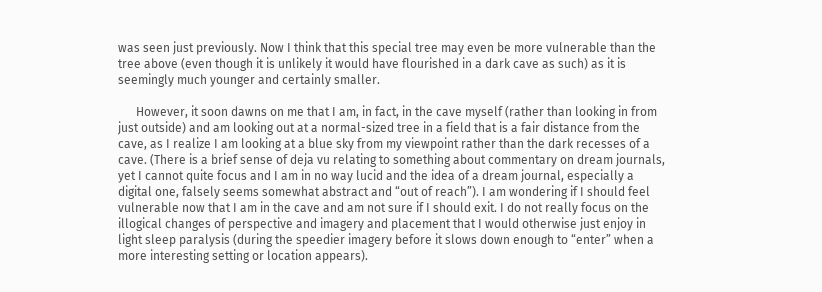was seen just previously. Now I think that this special tree may even be more vulnerable than the tree above (even though it is unlikely it would have flourished in a dark cave as such) as it is seemingly much younger and certainly smaller.

      However, it soon dawns on me that I am, in fact, in the cave myself (rather than looking in from just outside) and am looking out at a normal-sized tree in a field that is a fair distance from the cave, as I realize I am looking at a blue sky from my viewpoint rather than the dark recesses of a cave. (There is a brief sense of deja vu relating to something about commentary on dream journals, yet I cannot quite focus and I am in no way lucid and the idea of a dream journal, especially a digital one, falsely seems somewhat abstract and “out of reach”). I am wondering if I should feel vulnerable now that I am in the cave and am not sure if I should exit. I do not really focus on the illogical changes of perspective and imagery and placement that I would otherwise just enjoy in light sleep paralysis (during the speedier imagery before it slows down enough to “enter” when a more interesting setting or location appears).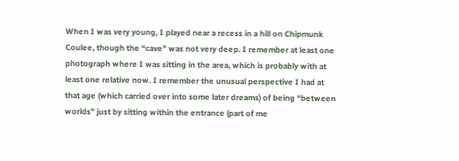When I was very young, I played near a recess in a hill on Chipmunk Coulee, though the “cave” was not very deep. I remember at least one photograph where I was sitting in the area, which is probably with at least one relative now. I remember the unusual perspective I had at that age (which carried over into some later dreams) of being “between worlds” just by sitting within the entrance (part of me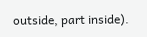outside, part inside).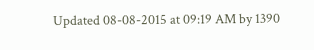Updated 08-08-2015 at 09:19 AM by 1390